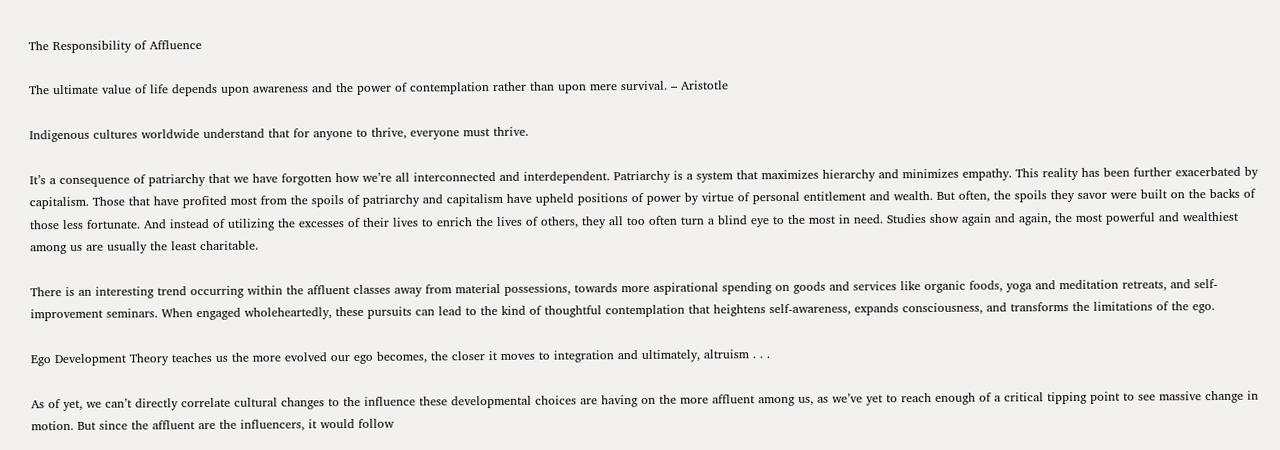The Responsibility of Affluence

The ultimate value of life depends upon awareness and the power of contemplation rather than upon mere survival. – Aristotle

Indigenous cultures worldwide understand that for anyone to thrive, everyone must thrive.

It’s a consequence of patriarchy that we have forgotten how we’re all interconnected and interdependent. Patriarchy is a system that maximizes hierarchy and minimizes empathy. This reality has been further exacerbated by capitalism. Those that have profited most from the spoils of patriarchy and capitalism have upheld positions of power by virtue of personal entitlement and wealth. But often, the spoils they savor were built on the backs of those less fortunate. And instead of utilizing the excesses of their lives to enrich the lives of others, they all too often turn a blind eye to the most in need. Studies show again and again, the most powerful and wealthiest among us are usually the least charitable.

There is an interesting trend occurring within the affluent classes away from material possessions, towards more aspirational spending on goods and services like organic foods, yoga and meditation retreats, and self-improvement seminars. When engaged wholeheartedly, these pursuits can lead to the kind of thoughtful contemplation that heightens self-awareness, expands consciousness, and transforms the limitations of the ego.

Ego Development Theory teaches us the more evolved our ego becomes, the closer it moves to integration and ultimately, altruism . . .

As of yet, we can’t directly correlate cultural changes to the influence these developmental choices are having on the more affluent among us, as we’ve yet to reach enough of a critical tipping point to see massive change in motion. But since the affluent are the influencers, it would follow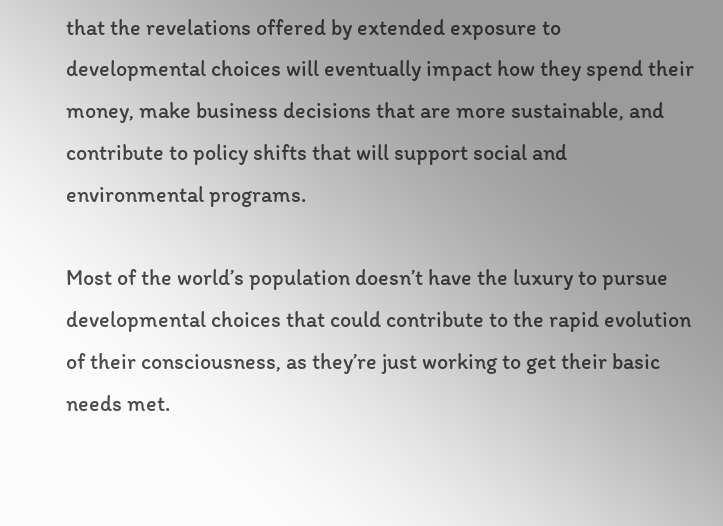that the revelations offered by extended exposure to developmental choices will eventually impact how they spend their money, make business decisions that are more sustainable, and contribute to policy shifts that will support social and environmental programs.

Most of the world’s population doesn’t have the luxury to pursue developmental choices that could contribute to the rapid evolution of their consciousness, as they’re just working to get their basic needs met.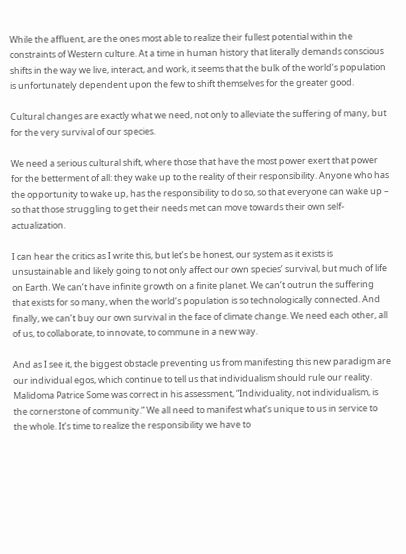While the affluent, are the ones most able to realize their fullest potential within the constraints of Western culture. At a time in human history that literally demands conscious shifts in the way we live, interact, and work, it seems that the bulk of the world’s population is unfortunately dependent upon the few to shift themselves for the greater good.

Cultural changes are exactly what we need, not only to alleviate the suffering of many, but for the very survival of our species.

We need a serious cultural shift, where those that have the most power exert that power for the betterment of all: they wake up to the reality of their responsibility. Anyone who has the opportunity to wake up, has the responsibility to do so, so that everyone can wake up – so that those struggling to get their needs met can move towards their own self-actualization.

I can hear the critics as I write this, but let’s be honest, our system as it exists is unsustainable and likely going to not only affect our own species’ survival, but much of life on Earth. We can’t have infinite growth on a finite planet. We can’t outrun the suffering that exists for so many, when the world’s population is so technologically connected. And finally, we can’t buy our own survival in the face of climate change. We need each other, all of us, to collaborate, to innovate, to commune in a new way.

And as I see it, the biggest obstacle preventing us from manifesting this new paradigm are our individual egos, which continue to tell us that individualism should rule our reality. Malidoma Patrice Some was correct in his assessment, “Individuality, not individualism, is the cornerstone of community.” We all need to manifest what’s unique to us in service to the whole. It’s time to realize the responsibility we have to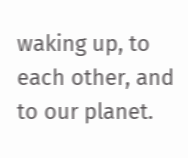waking up, to each other, and to our planet.